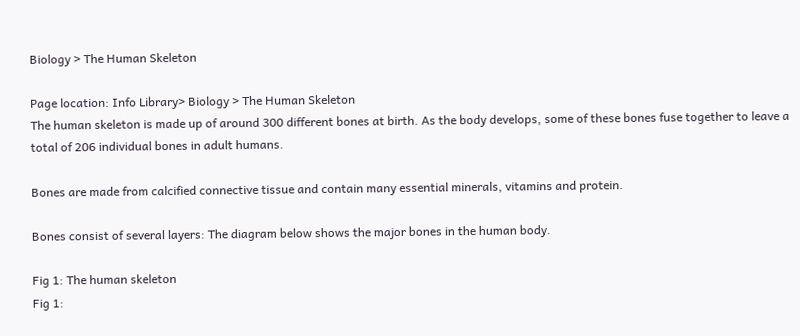Biology > The Human Skeleton

Page location: Info Library> Biology > The Human Skeleton
The human skeleton is made up of around 300 different bones at birth. As the body develops, some of these bones fuse together to leave a total of 206 individual bones in adult humans.

Bones are made from calcified connective tissue and contain many essential minerals, vitamins and protein.

Bones consist of several layers: The diagram below shows the major bones in the human body.

Fig 1: The human skeleton
Fig 1: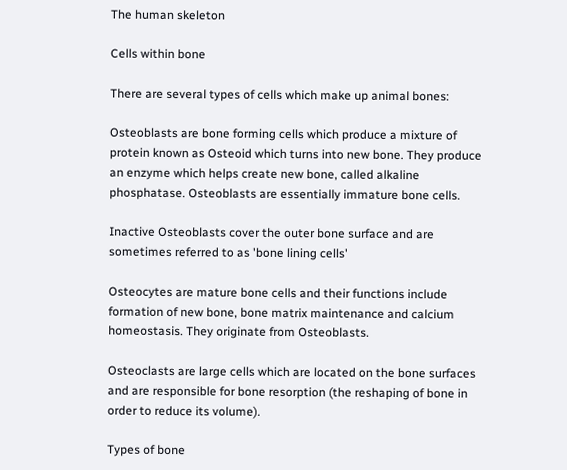The human skeleton

Cells within bone

There are several types of cells which make up animal bones:

Osteoblasts are bone forming cells which produce a mixture of protein known as Osteoid which turns into new bone. They produce an enzyme which helps create new bone, called alkaline phosphatase. Osteoblasts are essentially immature bone cells.

Inactive Osteoblasts cover the outer bone surface and are sometimes referred to as 'bone lining cells'

Osteocytes are mature bone cells and their functions include formation of new bone, bone matrix maintenance and calcium homeostasis. They originate from Osteoblasts.

Osteoclasts are large cells which are located on the bone surfaces and are responsible for bone resorption (the reshaping of bone in order to reduce its volume).

Types of bone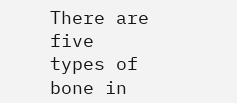There are five types of bone in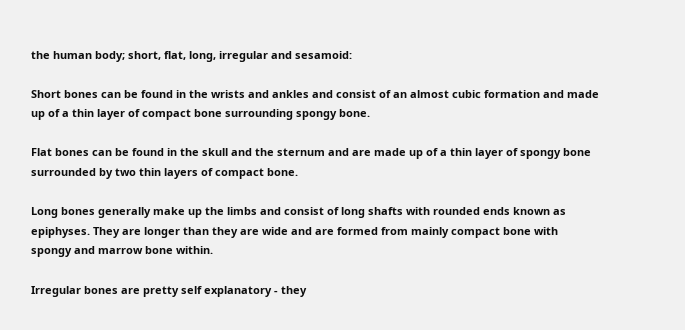the human body; short, flat, long, irregular and sesamoid:

Short bones can be found in the wrists and ankles and consist of an almost cubic formation and made up of a thin layer of compact bone surrounding spongy bone.

Flat bones can be found in the skull and the sternum and are made up of a thin layer of spongy bone surrounded by two thin layers of compact bone.

Long bones generally make up the limbs and consist of long shafts with rounded ends known as epiphyses. They are longer than they are wide and are formed from mainly compact bone with spongy and marrow bone within.

Irregular bones are pretty self explanatory - they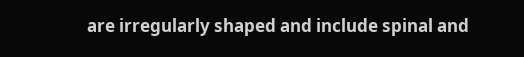are irregularly shaped and include spinal and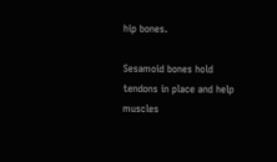hip bones.

Sesamoid bones hold tendons in place and help muscles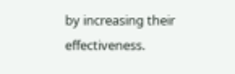by increasing their effectiveness.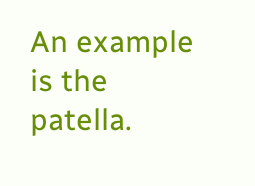An example is the patella.